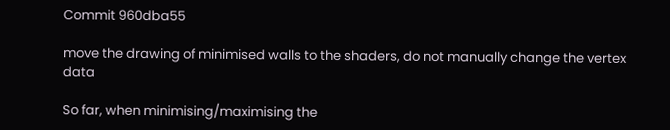Commit 960dba55

move the drawing of minimised walls to the shaders, do not manually change the vertex data

So far, when minimising/maximising the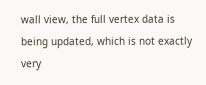wall view, the full vertex data is being updated, which is not exactly very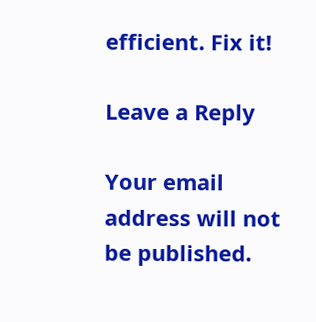efficient. Fix it!

Leave a Reply

Your email address will not be published.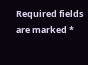Required fields are marked *